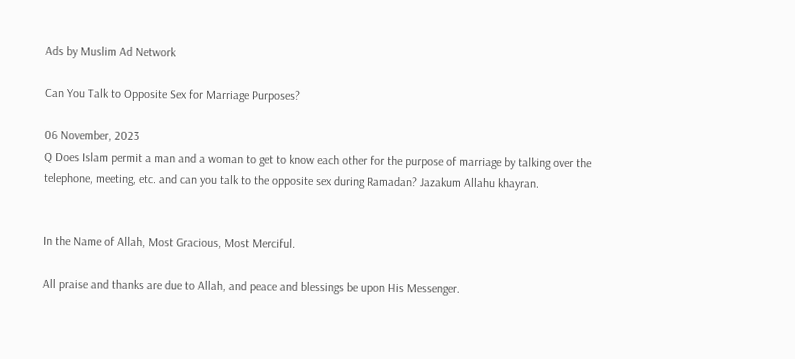Ads by Muslim Ad Network

Can You Talk to Opposite Sex for Marriage Purposes?

06 November, 2023
Q Does Islam permit a man and a woman to get to know each other for the purpose of marriage by talking over the telephone, meeting, etc. and can you talk to the opposite sex during Ramadan? Jazakum Allahu khayran.


In the Name of Allah, Most Gracious, Most Merciful.

All praise and thanks are due to Allah, and peace and blessings be upon His Messenger.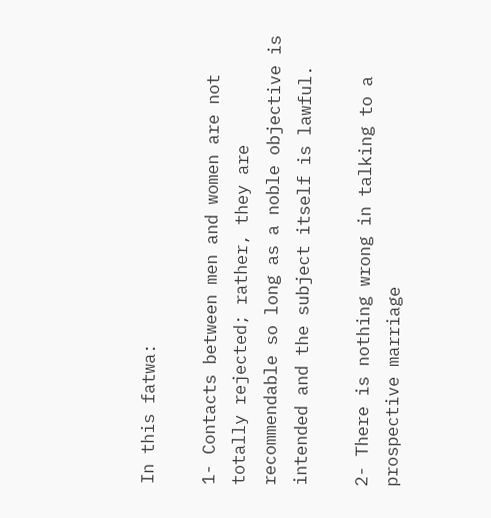In this fatwa:

1- Contacts between men and women are not totally rejected; rather, they are recommendable so long as a noble objective is intended and the subject itself is lawful.

2- There is nothing wrong in talking to a prospective marriage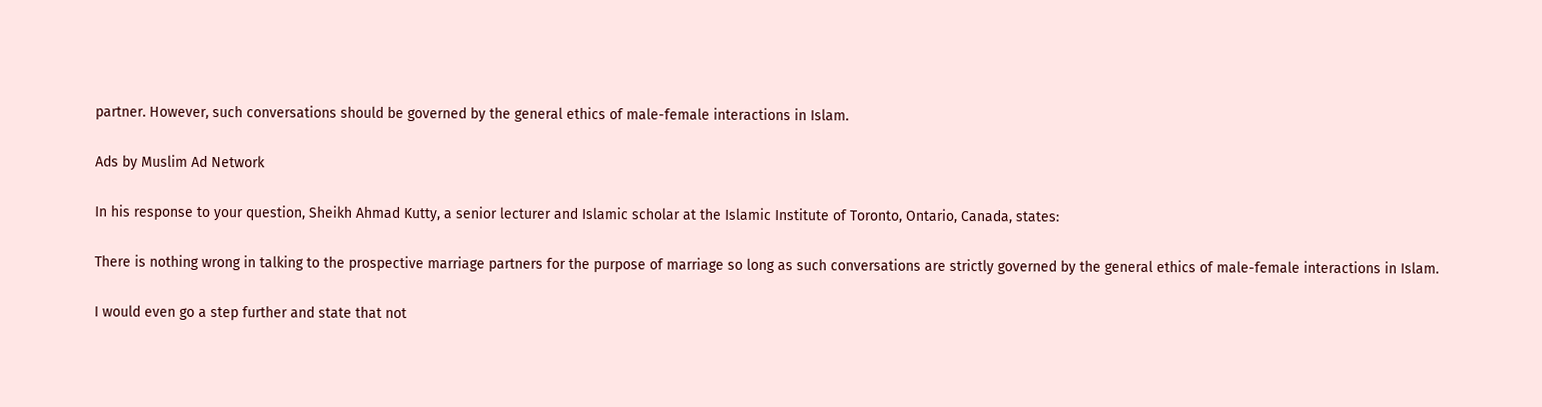partner. However, such conversations should be governed by the general ethics of male-female interactions in Islam.

Ads by Muslim Ad Network

In his response to your question, Sheikh Ahmad Kutty, a senior lecturer and Islamic scholar at the Islamic Institute of Toronto, Ontario, Canada, states:

There is nothing wrong in talking to the prospective marriage partners for the purpose of marriage so long as such conversations are strictly governed by the general ethics of male-female interactions in Islam.

I would even go a step further and state that not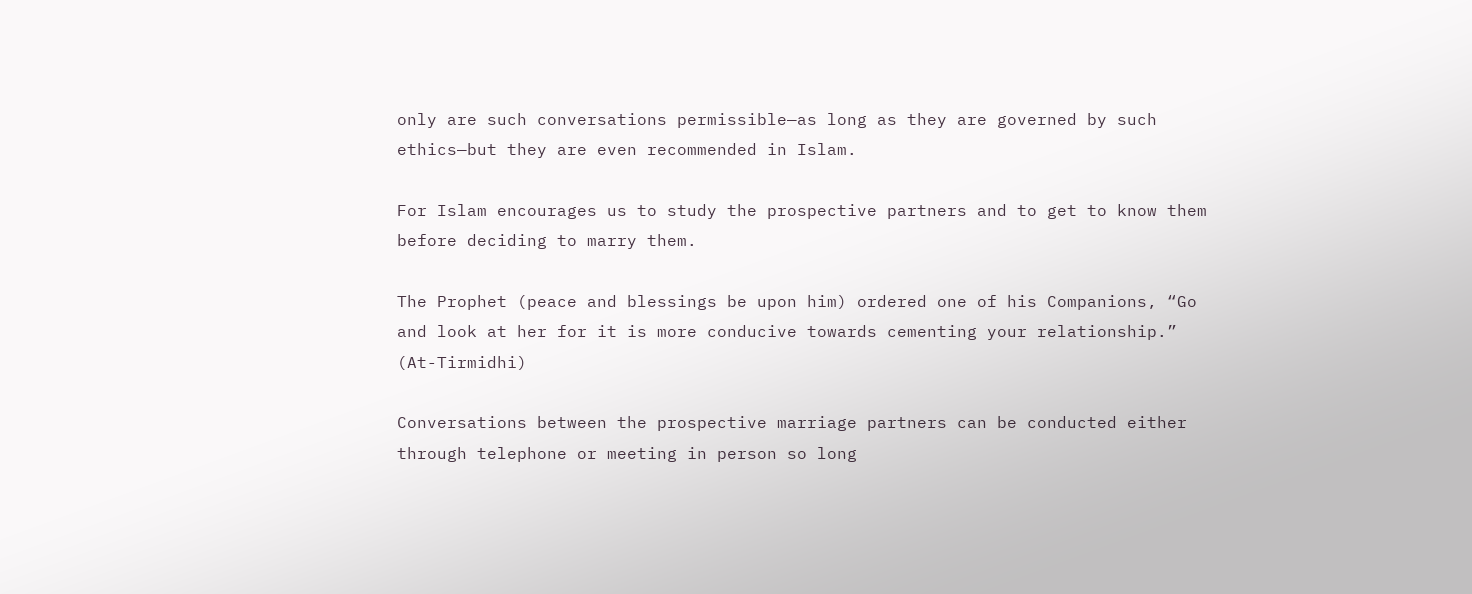only are such conversations permissible—as long as they are governed by such ethics—but they are even recommended in Islam.

For Islam encourages us to study the prospective partners and to get to know them before deciding to marry them.

The Prophet (peace and blessings be upon him) ordered one of his Companions, “Go and look at her for it is more conducive towards cementing your relationship.” (At-Tirmidhi)

Conversations between the prospective marriage partners can be conducted either through telephone or meeting in person so long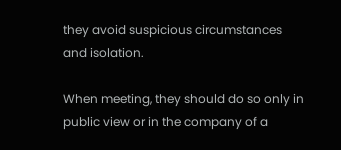they avoid suspicious circumstances and isolation.

When meeting, they should do so only in public view or in the company of a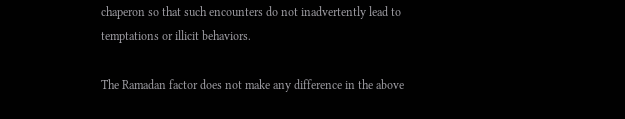chaperon so that such encounters do not inadvertently lead to temptations or illicit behaviors.

The Ramadan factor does not make any difference in the above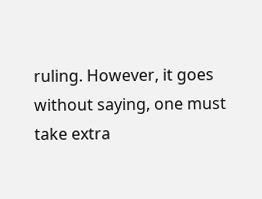ruling. However, it goes without saying, one must take extra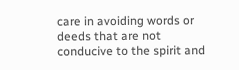care in avoiding words or deeds that are not conducive to the spirit and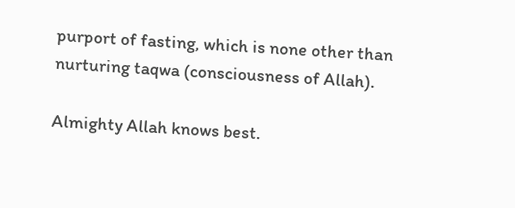purport of fasting, which is none other than nurturing taqwa (consciousness of Allah).

Almighty Allah knows best.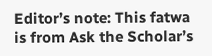Editor’s note: This fatwa is from Ask the Scholar’s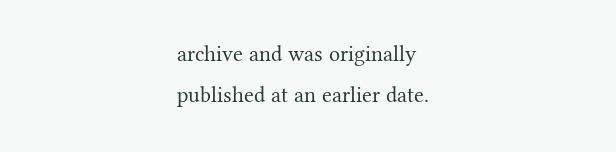archive and was originally published at an earlier date.